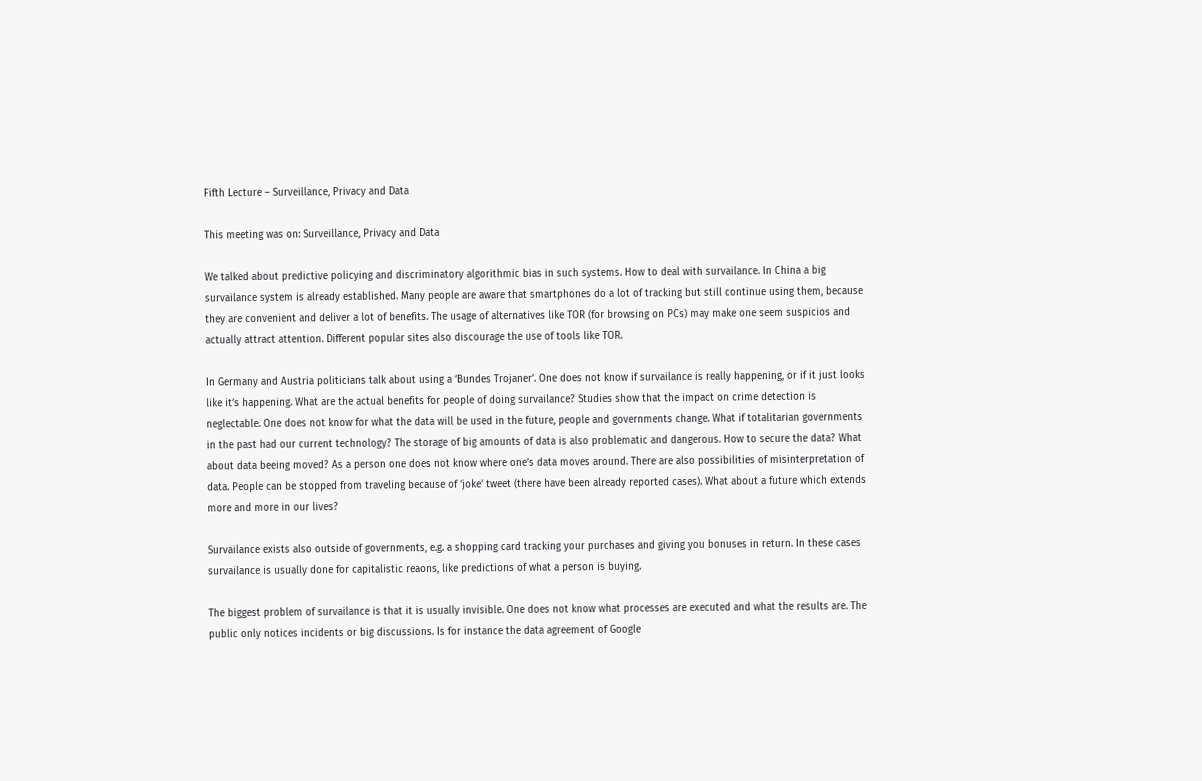Fifth Lecture – Surveillance, Privacy and Data

This meeting was on: Surveillance, Privacy and Data

We talked about predictive policying and discriminatory algorithmic bias in such systems. How to deal with survailance. In China a big survailance system is already established. Many people are aware that smartphones do a lot of tracking but still continue using them, because they are convenient and deliver a lot of benefits. The usage of alternatives like TOR (for browsing on PCs) may make one seem suspicios and actually attract attention. Different popular sites also discourage the use of tools like TOR.

In Germany and Austria politicians talk about using a ‘Bundes Trojaner’. One does not know if survailance is really happening, or if it just looks like it’s happening. What are the actual benefits for people of doing survailance? Studies show that the impact on crime detection is neglectable. One does not know for what the data will be used in the future, people and governments change. What if totalitarian governments in the past had our current technology? The storage of big amounts of data is also problematic and dangerous. How to secure the data? What about data beeing moved? As a person one does not know where one’s data moves around. There are also possibilities of misinterpretation of data. People can be stopped from traveling because of ‘joke’ tweet (there have been already reported cases). What about a future which extends more and more in our lives?

Survailance exists also outside of governments, e.g. a shopping card tracking your purchases and giving you bonuses in return. In these cases survailance is usually done for capitalistic reaons, like predictions of what a person is buying.

The biggest problem of survailance is that it is usually invisible. One does not know what processes are executed and what the results are. The public only notices incidents or big discussions. Is for instance the data agreement of Google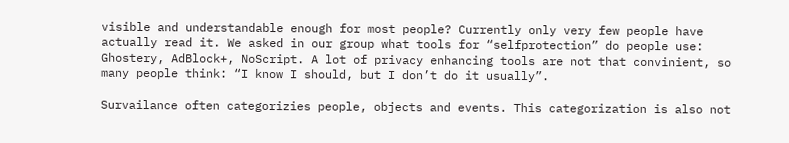visible and understandable enough for most people? Currently only very few people have actually read it. We asked in our group what tools for “selfprotection” do people use: Ghostery, AdBlock+, NoScript. A lot of privacy enhancing tools are not that convinient, so many people think: “I know I should, but I don’t do it usually”.

Survailance often categorizies people, objects and events. This categorization is also not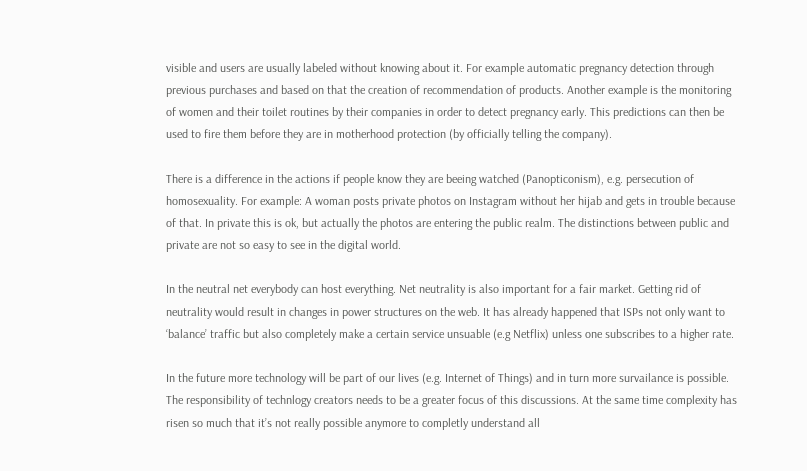visible and users are usually labeled without knowing about it. For example automatic pregnancy detection through previous purchases and based on that the creation of recommendation of products. Another example is the monitoring of women and their toilet routines by their companies in order to detect pregnancy early. This predictions can then be used to fire them before they are in motherhood protection (by officially telling the company).

There is a difference in the actions if people know they are beeing watched (Panopticonism), e.g. persecution of homosexuality. For example: A woman posts private photos on Instagram without her hijab and gets in trouble because of that. In private this is ok, but actually the photos are entering the public realm. The distinctions between public and private are not so easy to see in the digital world.

In the neutral net everybody can host everything. Net neutrality is also important for a fair market. Getting rid of neutrality would result in changes in power structures on the web. It has already happened that ISPs not only want to ‘balance’ traffic but also completely make a certain service unsuable (e.g Netflix) unless one subscribes to a higher rate.

In the future more technology will be part of our lives (e.g. Internet of Things) and in turn more survailance is possible. The responsibility of technlogy creators needs to be a greater focus of this discussions. At the same time complexity has risen so much that it’s not really possible anymore to completly understand all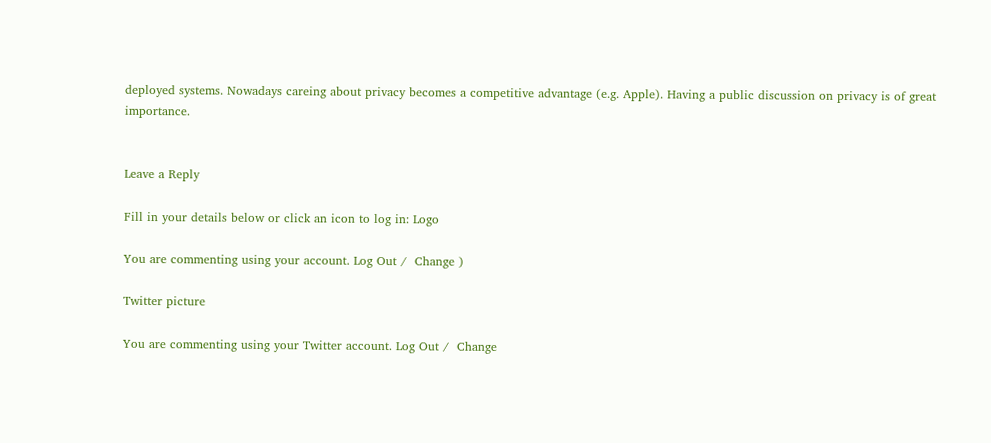deployed systems. Nowadays careing about privacy becomes a competitive advantage (e.g. Apple). Having a public discussion on privacy is of great importance.


Leave a Reply

Fill in your details below or click an icon to log in: Logo

You are commenting using your account. Log Out /  Change )

Twitter picture

You are commenting using your Twitter account. Log Out /  Change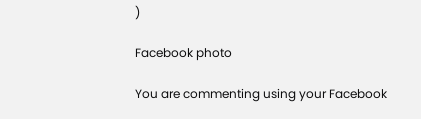)

Facebook photo

You are commenting using your Facebook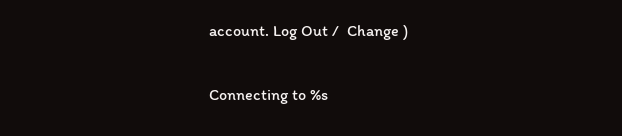account. Log Out /  Change )

Connecting to %s